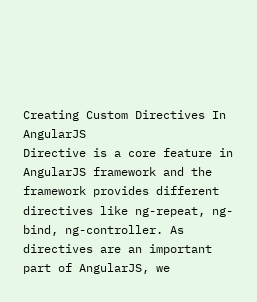Creating Custom Directives In AngularJS
Directive is a core feature in AngularJS framework and the framework provides different directives like ng-repeat, ng-bind, ng-controller. As directives are an important part of AngularJS, we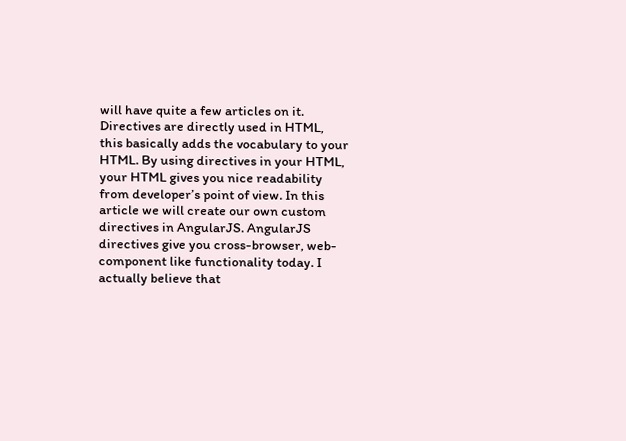will have quite a few articles on it. Directives are directly used in HTML, this basically adds the vocabulary to your HTML. By using directives in your HTML, your HTML gives you nice readability from developer’s point of view. In this article we will create our own custom directives in AngularJS. AngularJS directives give you cross-browser, web-component like functionality today. I actually believe that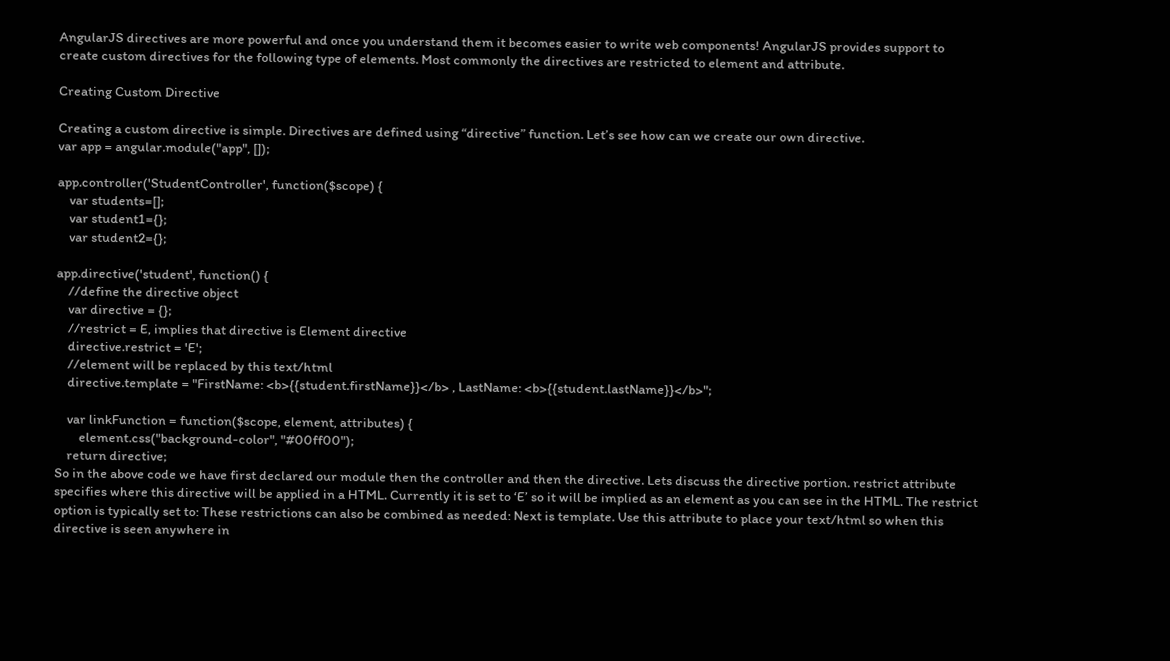AngularJS directives are more powerful and once you understand them it becomes easier to write web components! AngularJS provides support to create custom directives for the following type of elements. Most commonly the directives are restricted to element and attribute.

Creating Custom Directive

Creating a custom directive is simple. Directives are defined using “directive” function. Let’s see how can we create our own directive.
var app = angular.module("app", []);

app.controller('StudentController', function($scope) {
    var students=[];
    var student1={};
    var student2={};

app.directive('student', function() {
    //define the directive object
    var directive = {};
    //restrict = E, implies that directive is Element directive
    directive.restrict = 'E';
    //element will be replaced by this text/html
    directive.template = "FirstName: <b>{{student.firstName}}</b> , LastName: <b>{{student.lastName}}</b>";

    var linkFunction = function($scope, element, attributes) {
        element.css("background-color", "#00ff00");
    return directive;
So in the above code we have first declared our module then the controller and then the directive. Lets discuss the directive portion. restrict attribute specifies where this directive will be applied in a HTML. Currently it is set to ‘E’ so it will be implied as an element as you can see in the HTML. The restrict option is typically set to: These restrictions can also be combined as needed: Next is template. Use this attribute to place your text/html so when this directive is seen anywhere in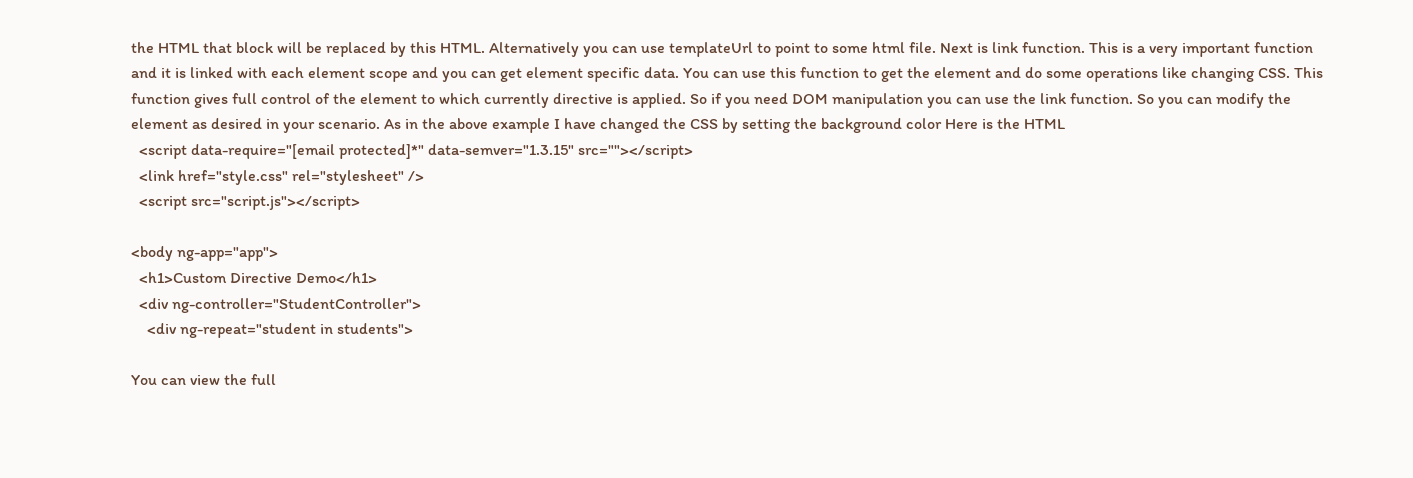the HTML that block will be replaced by this HTML. Alternatively you can use templateUrl to point to some html file. Next is link function. This is a very important function and it is linked with each element scope and you can get element specific data. You can use this function to get the element and do some operations like changing CSS. This function gives full control of the element to which currently directive is applied. So if you need DOM manipulation you can use the link function. So you can modify the element as desired in your scenario. As in the above example I have changed the CSS by setting the background color Here is the HTML
  <script data-require="[email protected]*" data-semver="1.3.15" src=""></script>
  <link href="style.css" rel="stylesheet" />
  <script src="script.js"></script>

<body ng-app="app">
  <h1>Custom Directive Demo</h1>
  <div ng-controller="StudentController">
    <div ng-repeat="student in students">

You can view the full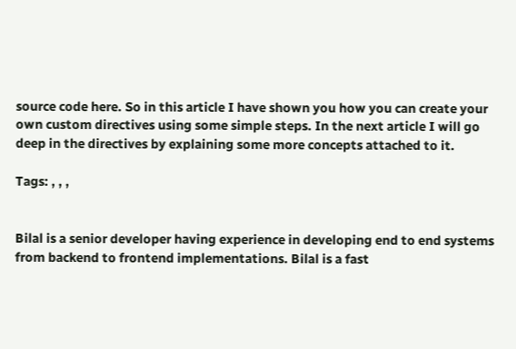source code here. So in this article I have shown you how you can create your own custom directives using some simple steps. In the next article I will go deep in the directives by explaining some more concepts attached to it.

Tags: , , ,


Bilal is a senior developer having experience in developing end to end systems from backend to frontend implementations. Bilal is a fast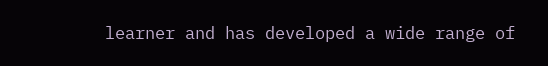learner and has developed a wide range of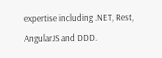expertise including .NET, Rest, AngularJS and DDD.